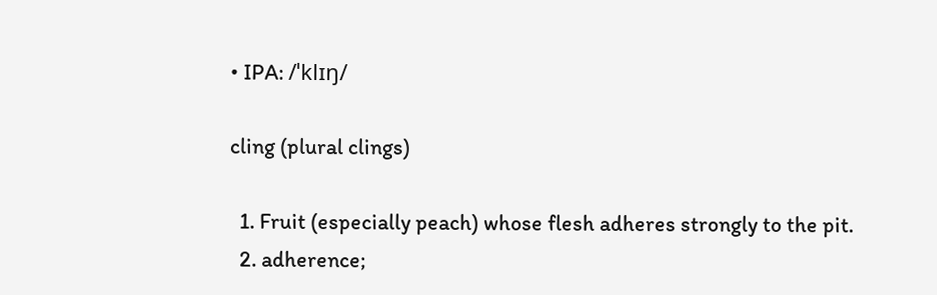• IPA: /ˈklɪŋ/

cling (plural clings)

  1. Fruit (especially peach) whose flesh adheres strongly to the pit.
  2. adherence;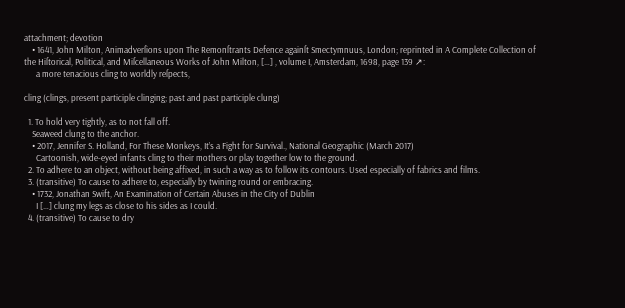attachment; devotion
    • 1641, John Milton, Animadverſions upon The Remonſtrants Defence againſt Smectymnuus, London; reprinted in A Complete Collection of the Hiſtorical, Political, and Miſcellaneous Works of John Milton, […] , volume I, Amsterdam, 1698, page 139 ↗:
      a more tenacious cling to worldly reſpects,

cling (clings, present participle clinging; past and past participle clung)

  1. To hold very tightly, as to not fall off.
    Seaweed clung to the anchor.
    • 2017, Jennifer S. Holland, For These Monkeys, It’s a Fight for Survival., National Geographic (March 2017)
      Cartoonish, wide-eyed infants cling to their mothers or play together low to the ground.
  2. To adhere to an object, without being affixed, in such a way as to follow its contours. Used especially of fabrics and films.
  3. (transitive) To cause to adhere to, especially by twining round or embracing.
    • 1732, Jonathan Swift, An Examination of Certain Abuses in the City of Dublin
      I […] clung my legs as close to his sides as I could.
  4. (transitive) To cause to dry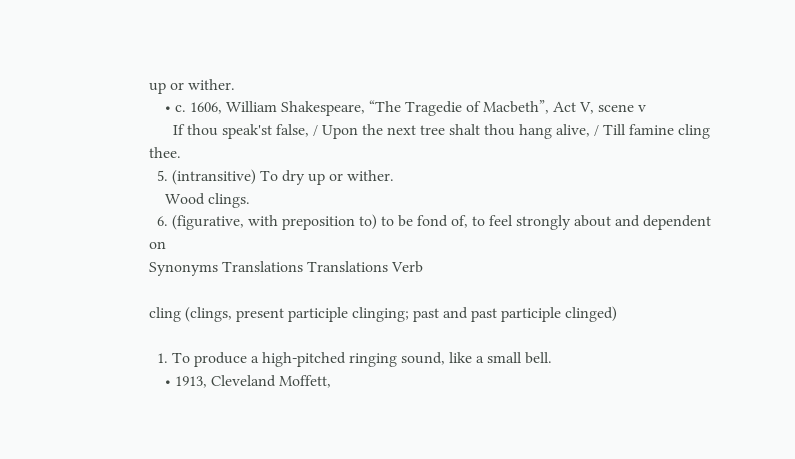up or wither.
    • c. 1606, William Shakespeare, “The Tragedie of Macbeth”, Act V, scene v
      If thou speak'st false, / Upon the next tree shalt thou hang alive, / Till famine cling thee.
  5. (intransitive) To dry up or wither.
    Wood clings.
  6. (figurative, with preposition to) to be fond of, to feel strongly about and dependent on
Synonyms Translations Translations Verb

cling (clings, present participle clinging; past and past participle clinged)

  1. To produce a high-pitched ringing sound, like a small bell.
    • 1913, Cleveland Moffett,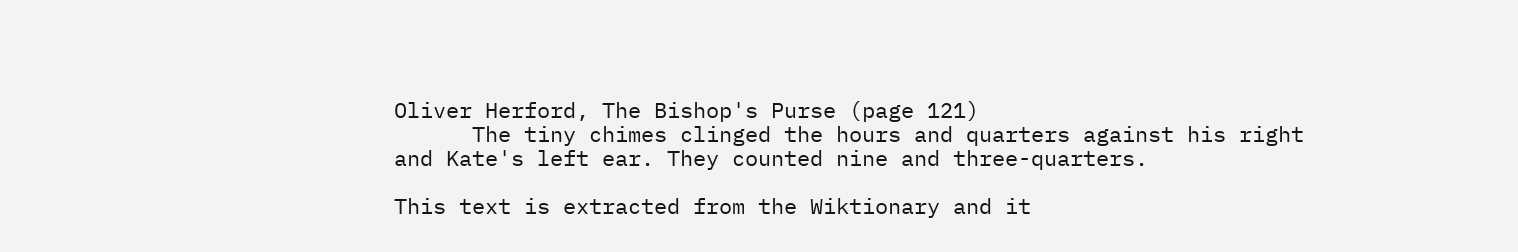Oliver Herford, The Bishop's Purse (page 121)
      The tiny chimes clinged the hours and quarters against his right and Kate's left ear. They counted nine and three-quarters.

This text is extracted from the Wiktionary and it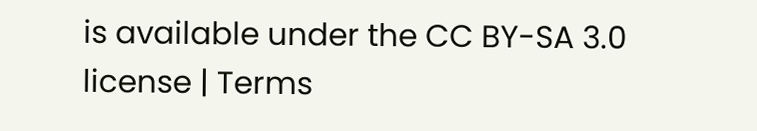is available under the CC BY-SA 3.0 license | Terms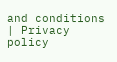and conditions | Privacy policy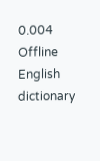0.004
Offline English dictionary